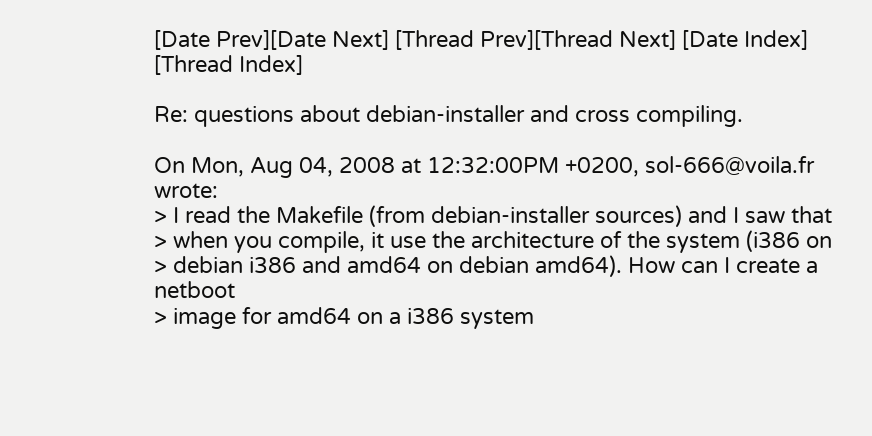[Date Prev][Date Next] [Thread Prev][Thread Next] [Date Index] [Thread Index]

Re: questions about debian-installer and cross compiling.

On Mon, Aug 04, 2008 at 12:32:00PM +0200, sol-666@voila.fr wrote:
> I read the Makefile (from debian-installer sources) and I saw that
> when you compile, it use the architecture of the system (i386 on
> debian i386 and amd64 on debian amd64). How can I create a netboot
> image for amd64 on a i386 system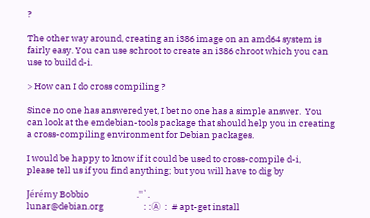?

The other way around, creating an i386 image on an amd64 system is
fairly easy. You can use schroot to create an i386 chroot which you can
use to build d-i.

> How can I do cross compiling ?

Since no one has answered yet, I bet no one has a simple answer.  You
can look at the emdebian-tools package that should help you in creating
a cross-compiling environment for Debian packages.

I would be happy to know if it could be used to cross-compile d-i,
please tell us if you find anything; but you will have to dig by

Jérémy Bobbio                        .''`.
lunar@debian.org                    : :Ⓐ  :  # apt-get install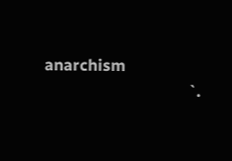anarchism
                                    `.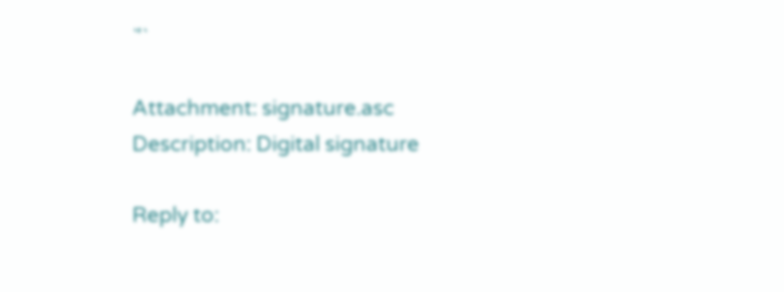`'`

Attachment: signature.asc
Description: Digital signature

Reply to: